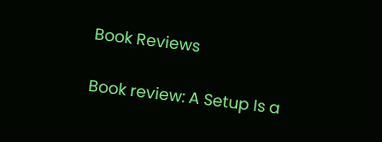Book Reviews

Book review: A Setup Is a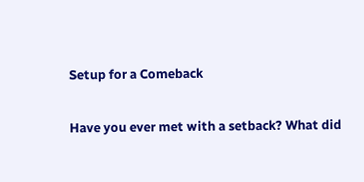Setup for a Comeback

Have you ever met with a setback? What did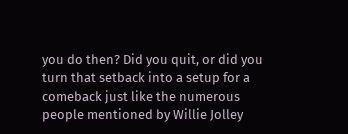you do then? Did you quit, or did you turn that setback into a setup for a comeback just like the numerous people mentioned by Willie Jolley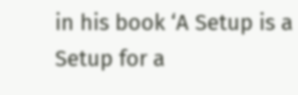in his book ‘A Setup is a Setup for a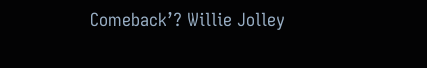Comeback’? Willie Jolley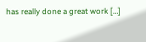has really done a great work […]